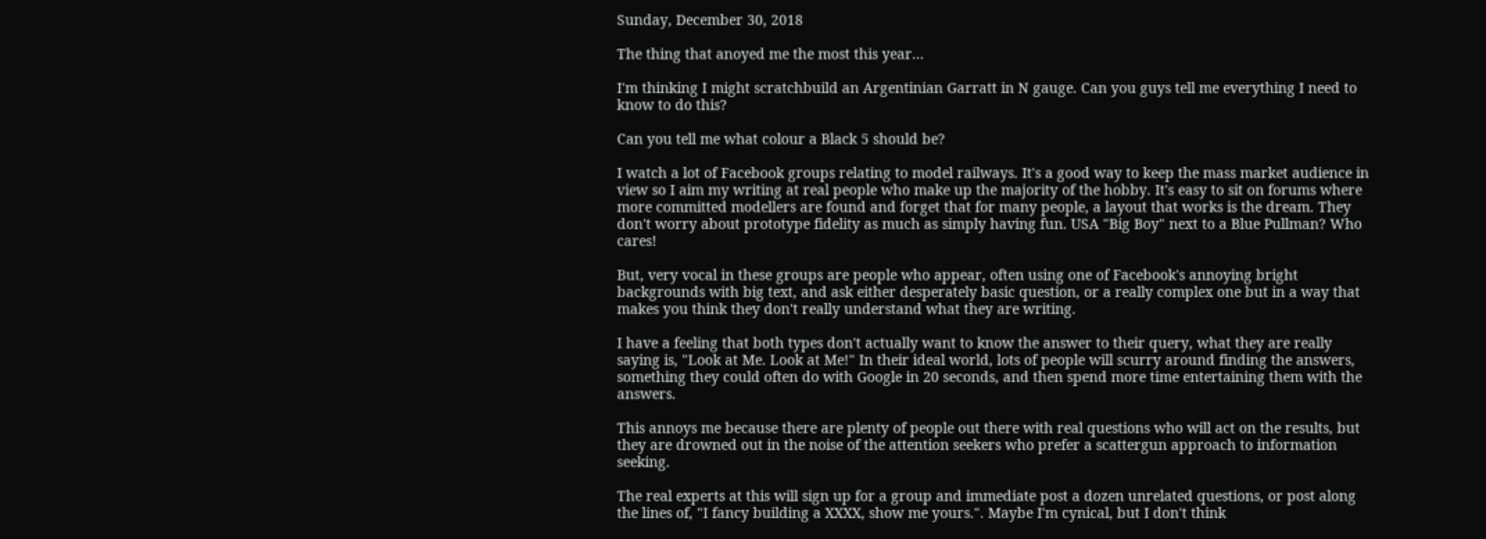Sunday, December 30, 2018

The thing that anoyed me the most this year...

I'm thinking I might scratchbuild an Argentinian Garratt in N gauge. Can you guys tell me everything I need to know to do this?

Can you tell me what colour a Black 5 should be?

I watch a lot of Facebook groups relating to model railways. It's a good way to keep the mass market audience in view so I aim my writing at real people who make up the majority of the hobby. It's easy to sit on forums where more committed modellers are found and forget that for many people, a layout that works is the dream. They don't worry about prototype fidelity as much as simply having fun. USA "Big Boy" next to a Blue Pullman? Who cares!

But, very vocal in these groups are people who appear, often using one of Facebook's annoying bright backgrounds with big text, and ask either desperately basic question, or a really complex one but in a way that makes you think they don't really understand what they are writing.

I have a feeling that both types don't actually want to know the answer to their query, what they are really saying is, "Look at Me. Look at Me!" In their ideal world, lots of people will scurry around finding the answers, something they could often do with Google in 20 seconds, and then spend more time entertaining them with the answers.

This annoys me because there are plenty of people out there with real questions who will act on the results, but they are drowned out in the noise of the attention seekers who prefer a scattergun approach to information seeking.

The real experts at this will sign up for a group and immediate post a dozen unrelated questions, or post along the lines of, "I fancy building a XXXX, show me yours.". Maybe I'm cynical, but I don't think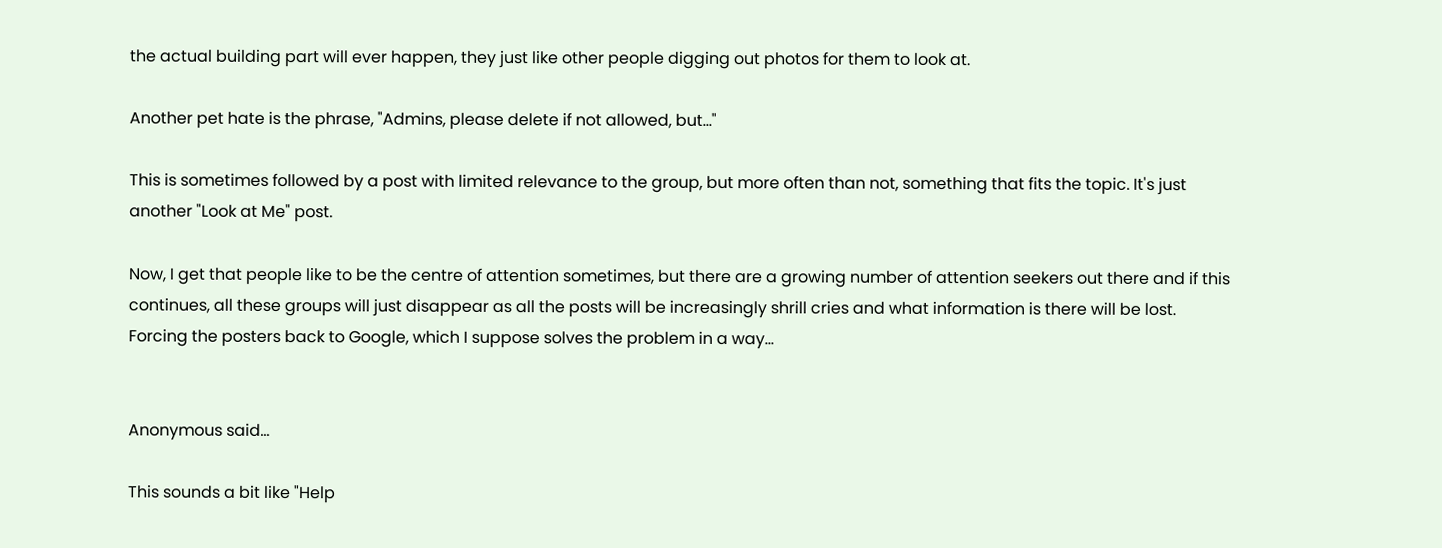the actual building part will ever happen, they just like other people digging out photos for them to look at.

Another pet hate is the phrase, "Admins, please delete if not allowed, but..."

This is sometimes followed by a post with limited relevance to the group, but more often than not, something that fits the topic. It's just another "Look at Me" post.

Now, I get that people like to be the centre of attention sometimes, but there are a growing number of attention seekers out there and if this continues, all these groups will just disappear as all the posts will be increasingly shrill cries and what information is there will be lost. Forcing the posters back to Google, which I suppose solves the problem in a way...


Anonymous said...

This sounds a bit like "Help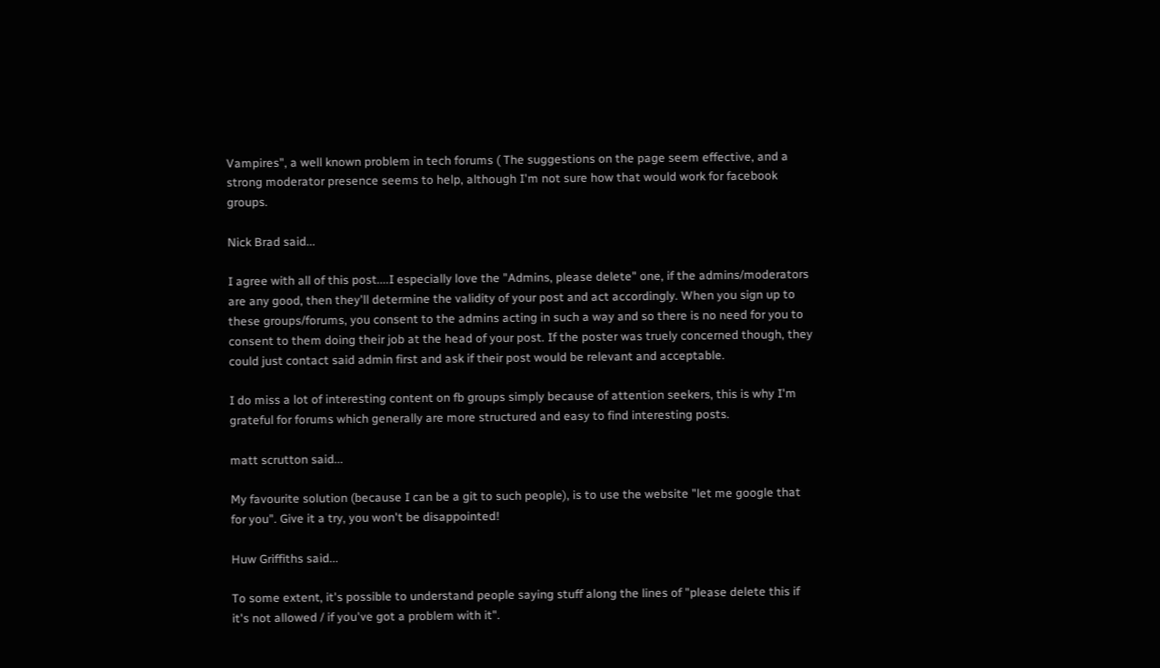Vampires", a well known problem in tech forums ( The suggestions on the page seem effective, and a strong moderator presence seems to help, although I'm not sure how that would work for facebook groups.

Nick Brad said...

I agree with all of this post....I especially love the "Admins, please delete" one, if the admins/moderators are any good, then they'll determine the validity of your post and act accordingly. When you sign up to these groups/forums, you consent to the admins acting in such a way and so there is no need for you to consent to them doing their job at the head of your post. If the poster was truely concerned though, they could just contact said admin first and ask if their post would be relevant and acceptable.

I do miss a lot of interesting content on fb groups simply because of attention seekers, this is why I'm grateful for forums which generally are more structured and easy to find interesting posts.

matt scrutton said...

My favourite solution (because I can be a git to such people), is to use the website "let me google that for you". Give it a try, you won't be disappointed!

Huw Griffiths said...

To some extent, it's possible to understand people saying stuff along the lines of "please delete this if it's not allowed / if you've got a problem with it".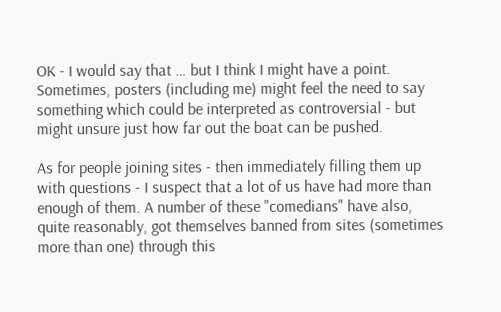OK - I would say that … but I think I might have a point. Sometimes, posters (including me) might feel the need to say something which could be interpreted as controversial - but might unsure just how far out the boat can be pushed.

As for people joining sites - then immediately filling them up with questions - I suspect that a lot of us have had more than enough of them. A number of these "comedians" have also, quite reasonably, got themselves banned from sites (sometimes more than one) through this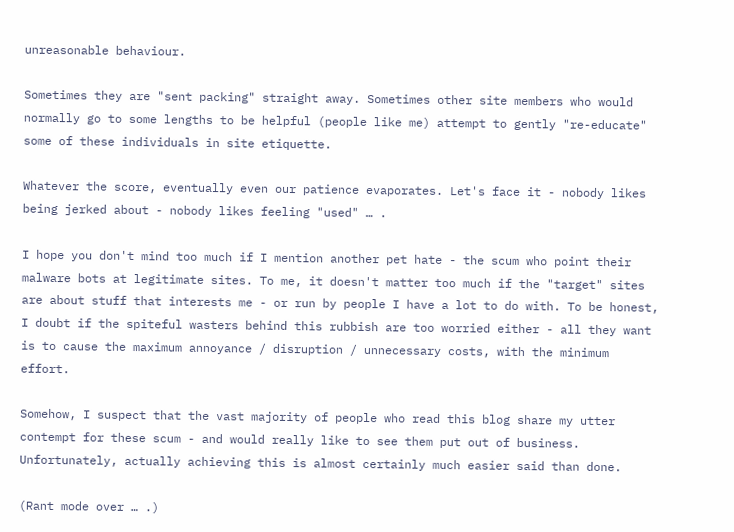unreasonable behaviour.

Sometimes they are "sent packing" straight away. Sometimes other site members who would normally go to some lengths to be helpful (people like me) attempt to gently "re-educate" some of these individuals in site etiquette.

Whatever the score, eventually even our patience evaporates. Let's face it - nobody likes being jerked about - nobody likes feeling "used" … .

I hope you don't mind too much if I mention another pet hate - the scum who point their malware bots at legitimate sites. To me, it doesn't matter too much if the "target" sites are about stuff that interests me - or run by people I have a lot to do with. To be honest, I doubt if the spiteful wasters behind this rubbish are too worried either - all they want is to cause the maximum annoyance / disruption / unnecessary costs, with the minimum effort.

Somehow, I suspect that the vast majority of people who read this blog share my utter contempt for these scum - and would really like to see them put out of business. Unfortunately, actually achieving this is almost certainly much easier said than done.

(Rant mode over … .)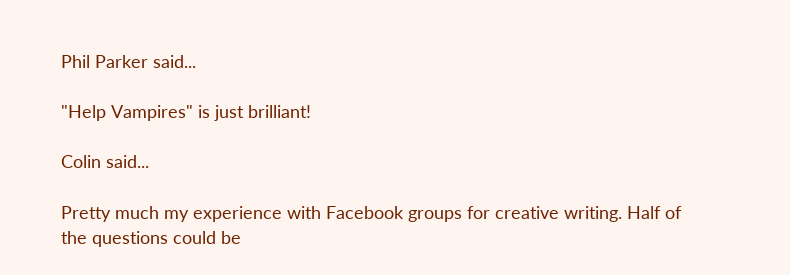Phil Parker said...

"Help Vampires" is just brilliant!

Colin said...

Pretty much my experience with Facebook groups for creative writing. Half of the questions could be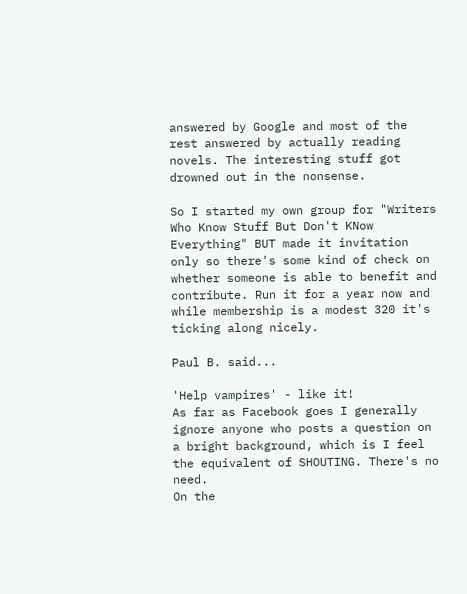answered by Google and most of the rest answered by actually reading novels. The interesting stuff got drowned out in the nonsense.

So I started my own group for "Writers Who Know Stuff But Don't KNow Everything" BUT made it invitation only so there's some kind of check on whether someone is able to benefit and contribute. Run it for a year now and while membership is a modest 320 it's ticking along nicely.

Paul B. said...

'Help vampires' - like it!
As far as Facebook goes I generally ignore anyone who posts a question on a bright background, which is I feel the equivalent of SHOUTING. There's no need.
On the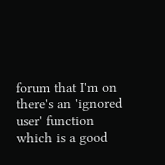forum that I'm on there's an 'ignored user' function which is a good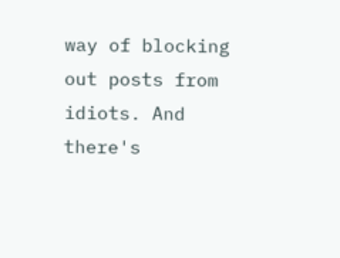way of blocking out posts from idiots. And there's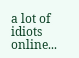a lot of idiots online...